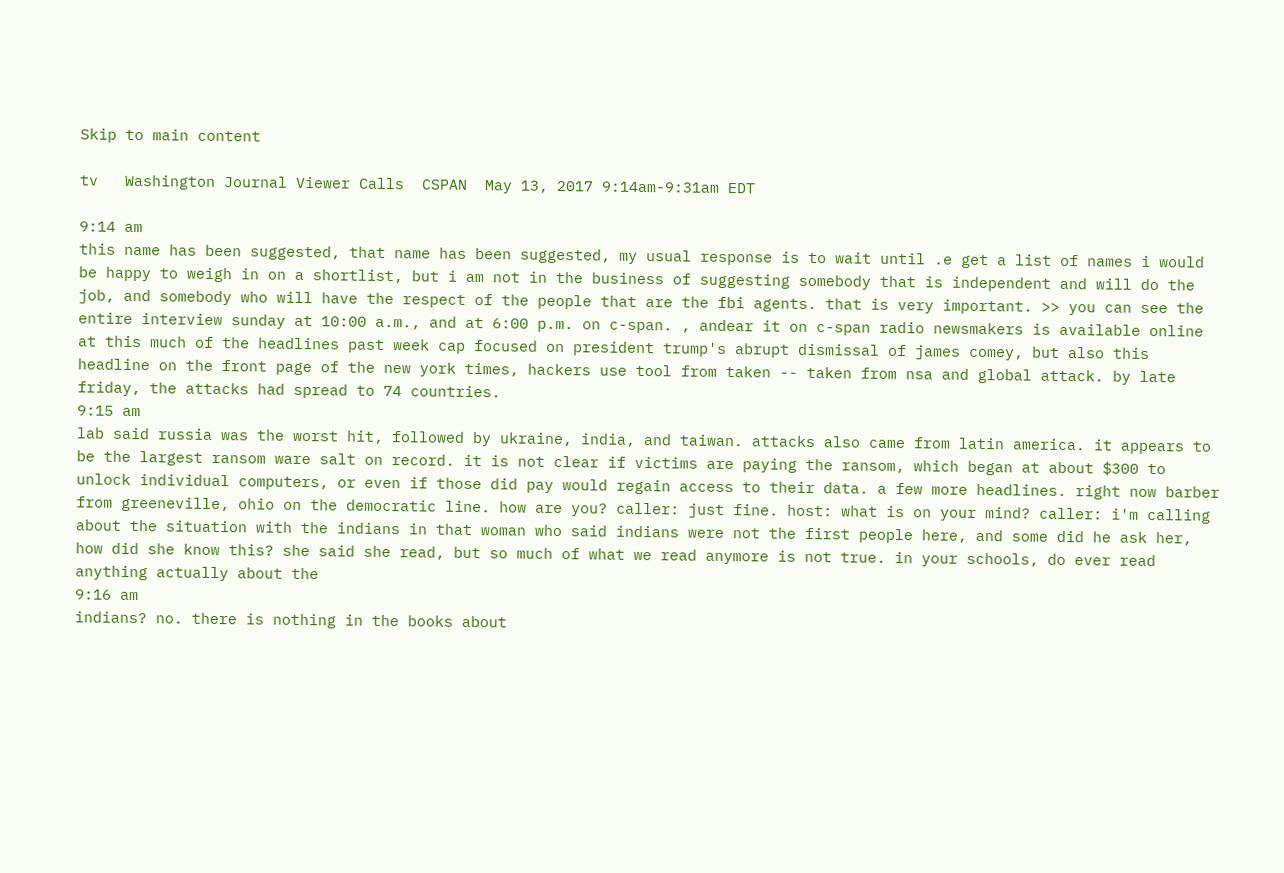Skip to main content

tv   Washington Journal Viewer Calls  CSPAN  May 13, 2017 9:14am-9:31am EDT

9:14 am
this name has been suggested, that name has been suggested, my usual response is to wait until .e get a list of names i would be happy to weigh in on a shortlist, but i am not in the business of suggesting somebody that is independent and will do the job, and somebody who will have the respect of the people that are the fbi agents. that is very important. >> you can see the entire interview sunday at 10:00 a.m., and at 6:00 p.m. on c-span. , andear it on c-span radio newsmakers is available online at this much of the headlines past week cap focused on president trump's abrupt dismissal of james comey, but also this headline on the front page of the new york times, hackers use tool from taken -- taken from nsa and global attack. by late friday, the attacks had spread to 74 countries.
9:15 am
lab said russia was the worst hit, followed by ukraine, india, and taiwan. attacks also came from latin america. it appears to be the largest ransom ware salt on record. it is not clear if victims are paying the ransom, which began at about $300 to unlock individual computers, or even if those did pay would regain access to their data. a few more headlines. right now barber from greeneville, ohio on the democratic line. how are you? caller: just fine. host: what is on your mind? caller: i'm calling about the situation with the indians in that woman who said indians were not the first people here, and some did he ask her, how did she know this? she said she read, but so much of what we read anymore is not true. in your schools, do ever read anything actually about the
9:16 am
indians? no. there is nothing in the books about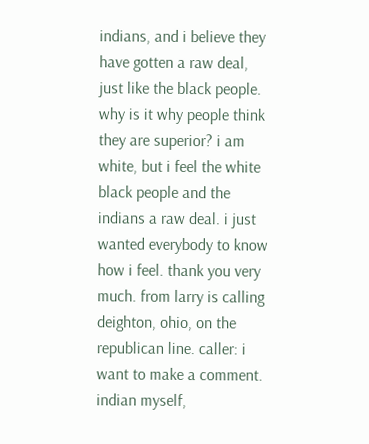indians, and i believe they have gotten a raw deal, just like the black people. why is it why people think they are superior? i am white, but i feel the white black people and the indians a raw deal. i just wanted everybody to know how i feel. thank you very much. from larry is calling deighton, ohio, on the republican line. caller: i want to make a comment. indian myself,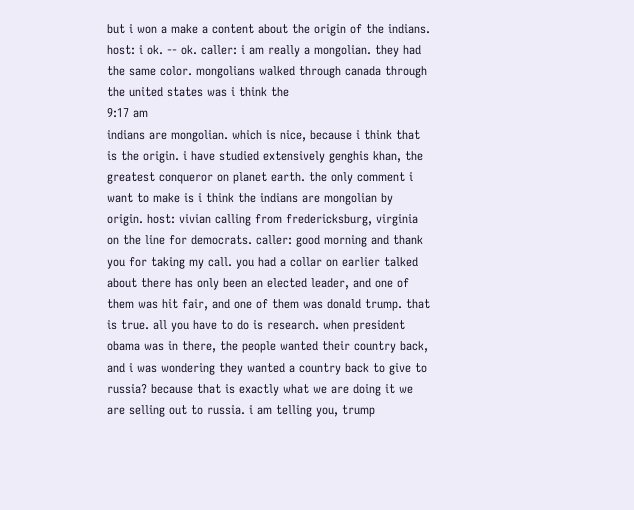but i won a make a content about the origin of the indians. host: i ok. -- ok. caller: i am really a mongolian. they had the same color. mongolians walked through canada through the united states was i think the
9:17 am
indians are mongolian. which is nice, because i think that is the origin. i have studied extensively genghis khan, the greatest conqueror on planet earth. the only comment i want to make is i think the indians are mongolian by origin. host: vivian calling from fredericksburg, virginia on the line for democrats. caller: good morning and thank you for taking my call. you had a collar on earlier talked about there has only been an elected leader, and one of them was hit fair, and one of them was donald trump. that is true. all you have to do is research. when president obama was in there, the people wanted their country back, and i was wondering they wanted a country back to give to russia? because that is exactly what we are doing it we are selling out to russia. i am telling you, trump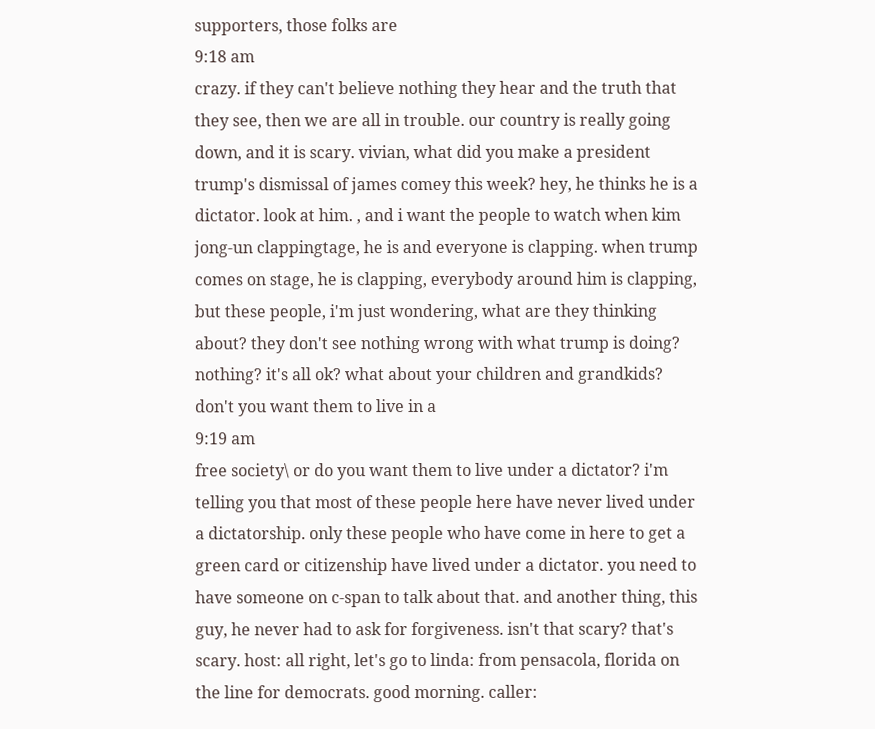supporters, those folks are
9:18 am
crazy. if they can't believe nothing they hear and the truth that they see, then we are all in trouble. our country is really going down, and it is scary. vivian, what did you make a president trump's dismissal of james comey this week? hey, he thinks he is a dictator. look at him. , and i want the people to watch when kim jong-un clappingtage, he is and everyone is clapping. when trump comes on stage, he is clapping, everybody around him is clapping, but these people, i'm just wondering, what are they thinking about? they don't see nothing wrong with what trump is doing? nothing? it's all ok? what about your children and grandkids? don't you want them to live in a
9:19 am
free society\ or do you want them to live under a dictator? i'm telling you that most of these people here have never lived under a dictatorship. only these people who have come in here to get a green card or citizenship have lived under a dictator. you need to have someone on c-span to talk about that. and another thing, this guy, he never had to ask for forgiveness. isn't that scary? that's scary. host: all right, let's go to linda: from pensacola, florida on the line for democrats. good morning. caller: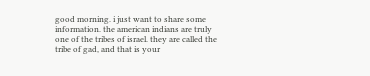good morning. i just want to share some information. the american indians are truly one of the tribes of israel. they are called the tribe of gad, and that is your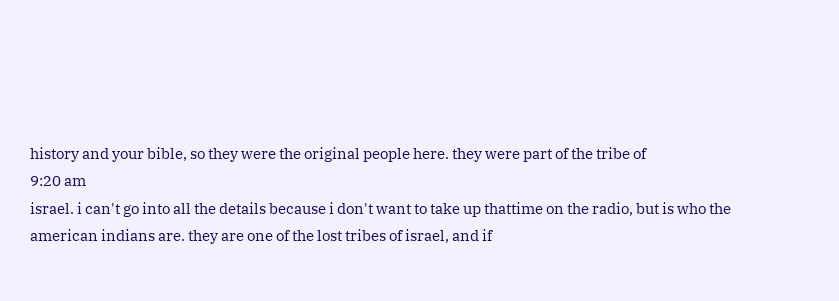history and your bible, so they were the original people here. they were part of the tribe of
9:20 am
israel. i can't go into all the details because i don't want to take up thattime on the radio, but is who the american indians are. they are one of the lost tribes of israel, and if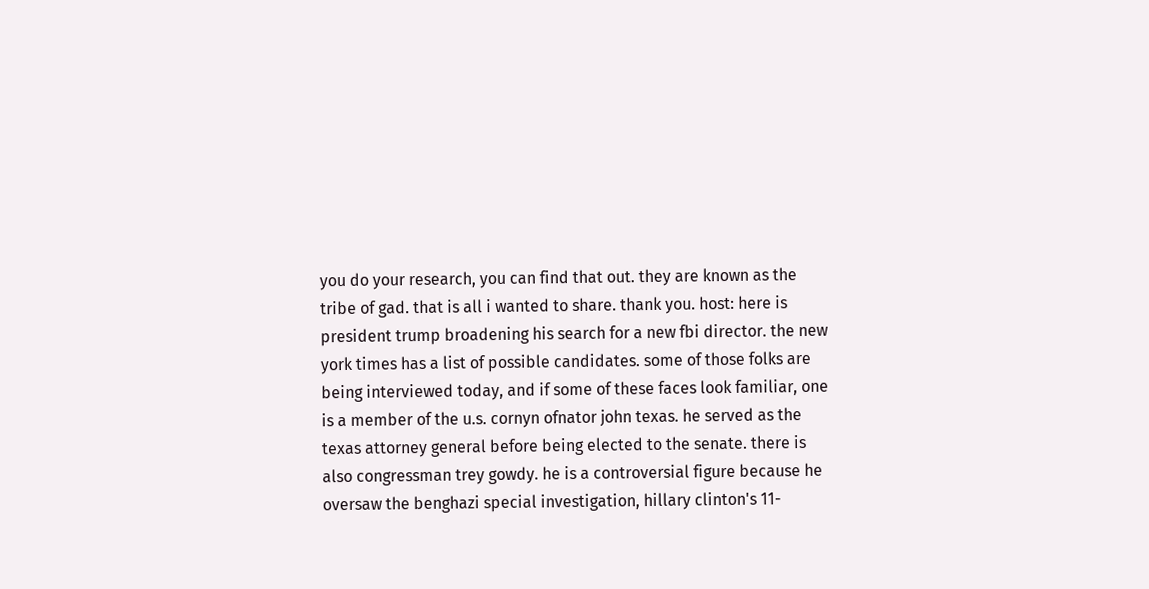you do your research, you can find that out. they are known as the tribe of gad. that is all i wanted to share. thank you. host: here is president trump broadening his search for a new fbi director. the new york times has a list of possible candidates. some of those folks are being interviewed today, and if some of these faces look familiar, one is a member of the u.s. cornyn ofnator john texas. he served as the texas attorney general before being elected to the senate. there is also congressman trey gowdy. he is a controversial figure because he oversaw the benghazi special investigation, hillary clinton's 11-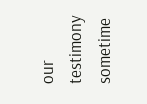our testimony sometime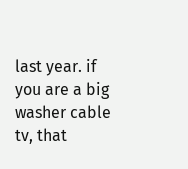last year. if you are a big washer cable tv, that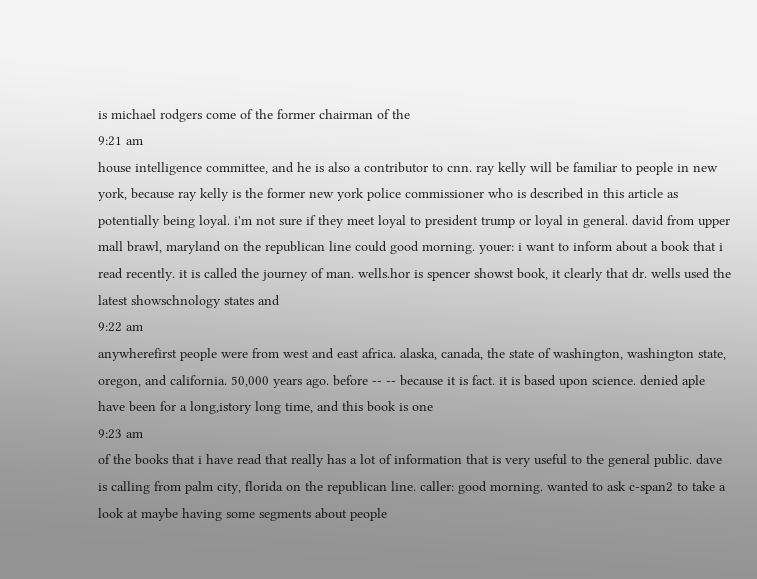is michael rodgers come of the former chairman of the
9:21 am
house intelligence committee, and he is also a contributor to cnn. ray kelly will be familiar to people in new york, because ray kelly is the former new york police commissioner who is described in this article as potentially being loyal. i'm not sure if they meet loyal to president trump or loyal in general. david from upper mall brawl, maryland on the republican line could good morning. youer: i want to inform about a book that i read recently. it is called the journey of man. wells.hor is spencer showst book, it clearly that dr. wells used the latest showschnology states and
9:22 am
anywherefirst people were from west and east africa. alaska, canada, the state of washington, washington state, oregon, and california. 50,000 years ago. before -- -- because it is fact. it is based upon science. denied aple have been for a long,istory long time, and this book is one
9:23 am
of the books that i have read that really has a lot of information that is very useful to the general public. dave is calling from palm city, florida on the republican line. caller: good morning. wanted to ask c-span2 to take a look at maybe having some segments about people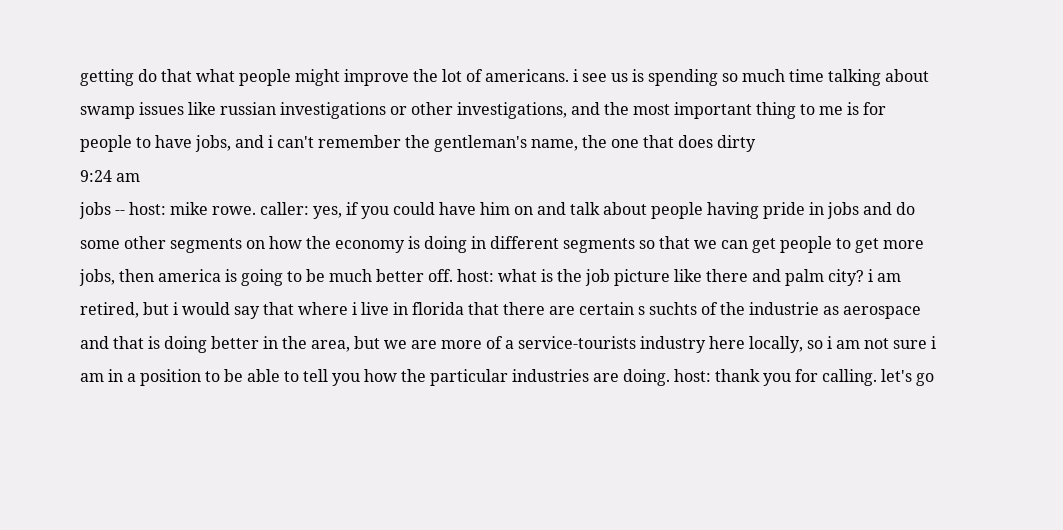getting do that what people might improve the lot of americans. i see us is spending so much time talking about swamp issues like russian investigations or other investigations, and the most important thing to me is for people to have jobs, and i can't remember the gentleman's name, the one that does dirty
9:24 am
jobs -- host: mike rowe. caller: yes, if you could have him on and talk about people having pride in jobs and do some other segments on how the economy is doing in different segments so that we can get people to get more jobs, then america is going to be much better off. host: what is the job picture like there and palm city? i am retired, but i would say that where i live in florida that there are certain s suchts of the industrie as aerospace and that is doing better in the area, but we are more of a service-tourists industry here locally, so i am not sure i am in a position to be able to tell you how the particular industries are doing. host: thank you for calling. let's go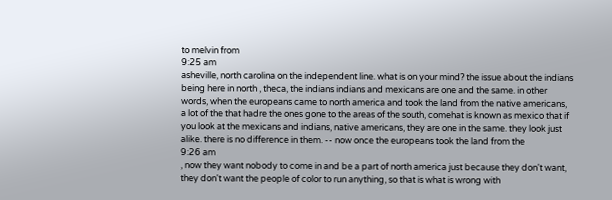to melvin from
9:25 am
asheville, north carolina on the independent line. what is on your mind? the issue about the indians being here in north , theca, the indians indians and mexicans are one and the same. in other words, when the europeans came to north america and took the land from the native americans, a lot of the that hadre the ones gone to the areas of the south, comehat is known as mexico that if you look at the mexicans and indians, native americans, they are one in the same. they look just alike. there is no difference in them. -- now once the europeans took the land from the
9:26 am
, now they want nobody to come in and be a part of north america just because they don't want, they don't want the people of color to run anything, so that is what is wrong with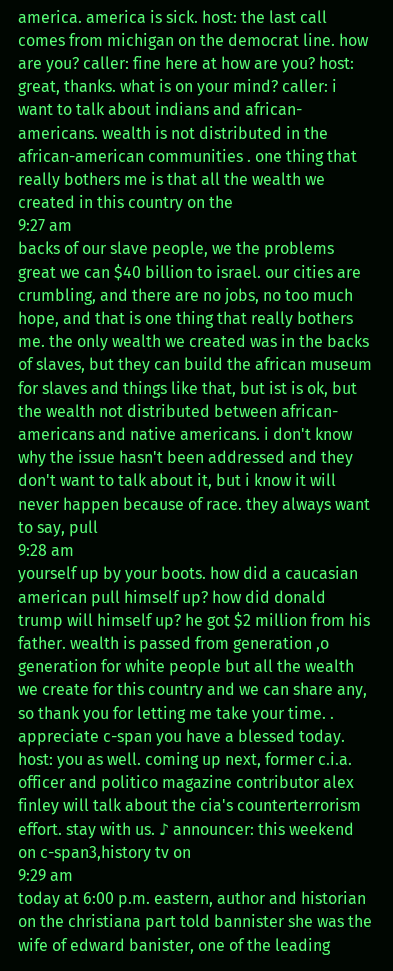america. america is sick. host: the last call comes from michigan on the democrat line. how are you? caller: fine here at how are you? host: great, thanks. what is on your mind? caller: i want to talk about indians and african-americans. wealth is not distributed in the african-american communities . one thing that really bothers me is that all the wealth we created in this country on the
9:27 am
backs of our slave people, we the problems great we can $40 billion to israel. our cities are crumbling, and there are no jobs, no too much hope, and that is one thing that really bothers me. the only wealth we created was in the backs of slaves, but they can build the african museum for slaves and things like that, but ist is ok, but the wealth not distributed between african-americans and native americans. i don't know why the issue hasn't been addressed and they don't want to talk about it, but i know it will never happen because of race. they always want to say, pull
9:28 am
yourself up by your boots. how did a caucasian american pull himself up? how did donald trump will himself up? he got $2 million from his father. wealth is passed from generation ,o generation for white people but all the wealth we create for this country and we can share any, so thank you for letting me take your time. . appreciate c-span you have a blessed today. host: you as well. coming up next, former c.i.a. officer and politico magazine contributor alex finley will talk about the cia's counterterrorism effort. stay with us. ♪ announcer: this weekend on c-span3,history tv on
9:29 am
today at 6:00 p.m. eastern, author and historian on the christiana part told bannister she was the wife of edward banister, one of the leading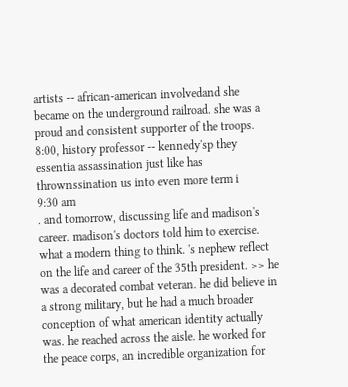artists -- african-american involvedand she became on the underground railroad. she was a proud and consistent supporter of the troops. 8:00, history professor -- kennedy'sp they essentia assassination just like has thrownssination us into even more term i
9:30 am
. and tomorrow, discussing life and madison's career. madison's doctors told him to exercise. what a modern thing to think. 's nephew reflect on the life and career of the 35th president. >> he was a decorated combat veteran. he did believe in a strong military, but he had a much broader conception of what american identity actually was. he reached across the aisle. he worked for the peace corps, an incredible organization for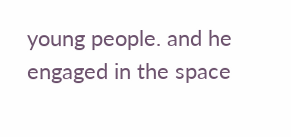young people. and he engaged in the space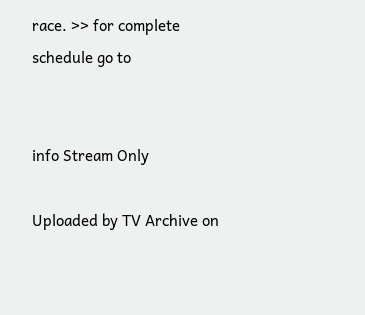race. >> for complete schedule go to


info Stream Only

Uploaded by TV Archive on